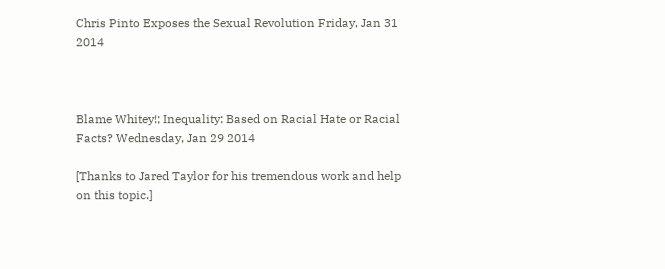Chris Pinto Exposes the Sexual Revolution Friday, Jan 31 2014



Blame Whitey!; Inequality: Based on Racial Hate or Racial Facts? Wednesday, Jan 29 2014

[Thanks to Jared Taylor for his tremendous work and help on this topic.]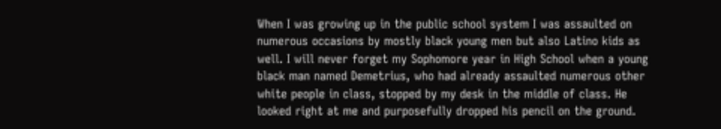When I was growing up in the public school system I was assaulted on numerous occasions by mostly black young men but also Latino kids as well. I will never forget my Sophomore year in High School when a young black man named Demetrius, who had already assaulted numerous other white people in class, stopped by my desk in the middle of class. He looked right at me and purposefully dropped his pencil on the ground.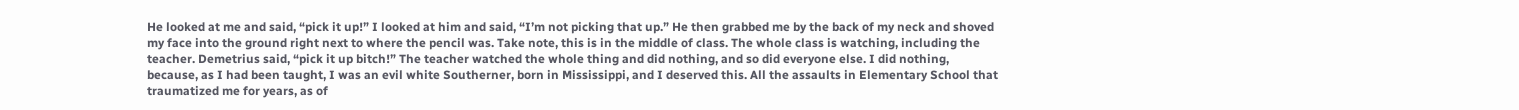He looked at me and said, “pick it up!” I looked at him and said, “I’m not picking that up.” He then grabbed me by the back of my neck and shoved my face into the ground right next to where the pencil was. Take note, this is in the middle of class. The whole class is watching, including the teacher. Demetrius said, “pick it up bitch!” The teacher watched the whole thing and did nothing, and so did everyone else. I did nothing, because, as I had been taught, I was an evil white Southerner, born in Mississippi, and I deserved this. All the assaults in Elementary School that traumatized me for years, as of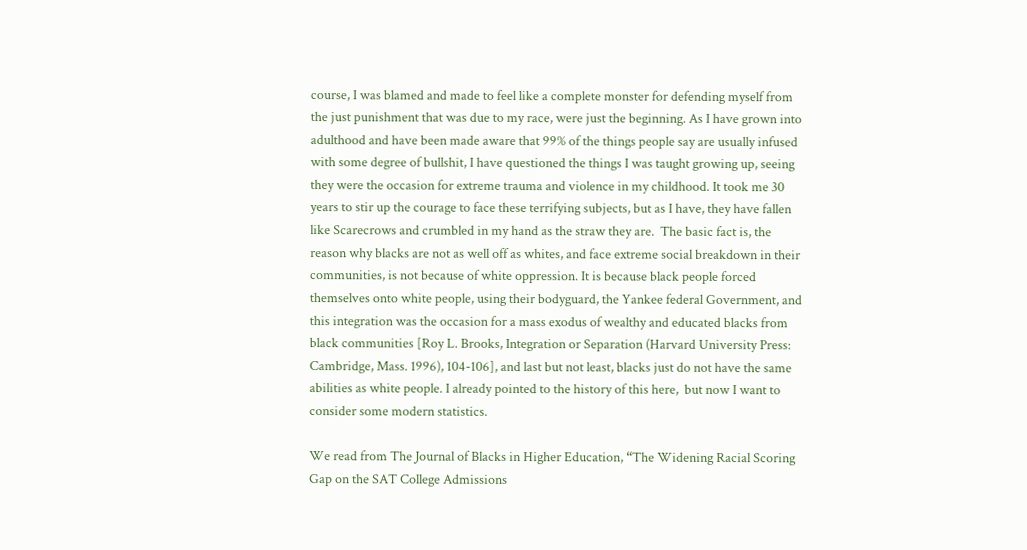course, I was blamed and made to feel like a complete monster for defending myself from the just punishment that was due to my race, were just the beginning. As I have grown into adulthood and have been made aware that 99% of the things people say are usually infused with some degree of bullshit, I have questioned the things I was taught growing up, seeing they were the occasion for extreme trauma and violence in my childhood. It took me 30 years to stir up the courage to face these terrifying subjects, but as I have, they have fallen like Scarecrows and crumbled in my hand as the straw they are.  The basic fact is, the reason why blacks are not as well off as whites, and face extreme social breakdown in their communities, is not because of white oppression. It is because black people forced themselves onto white people, using their bodyguard, the Yankee federal Government, and this integration was the occasion for a mass exodus of wealthy and educated blacks from black communities [Roy L. Brooks, Integration or Separation (Harvard University Press: Cambridge, Mass. 1996), 104-106], and last but not least, blacks just do not have the same abilities as white people. I already pointed to the history of this here,  but now I want to consider some modern statistics.

We read from The Journal of Blacks in Higher Education, “The Widening Racial Scoring Gap on the SAT College Admissions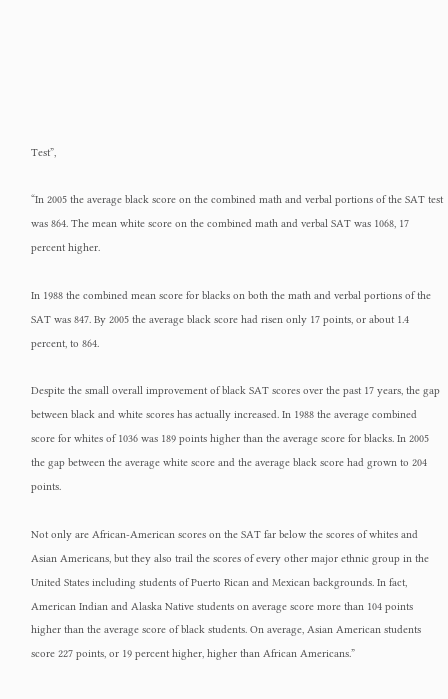Test”,

“In 2005 the average black score on the combined math and verbal portions of the SAT test was 864. The mean white score on the combined math and verbal SAT was 1068, 17 percent higher.

In 1988 the combined mean score for blacks on both the math and verbal portions of the SAT was 847. By 2005 the average black score had risen only 17 points, or about 1.4 percent, to 864.

Despite the small overall improvement of black SAT scores over the past 17 years, the gap between black and white scores has actually increased. In 1988 the average combined score for whites of 1036 was 189 points higher than the average score for blacks. In 2005 the gap between the average white score and the average black score had grown to 204 points.

Not only are African-American scores on the SAT far below the scores of whites and Asian Americans, but they also trail the scores of every other major ethnic group in the United States including students of Puerto Rican and Mexican backgrounds. In fact, American Indian and Alaska Native students on average score more than 104 points higher than the average score of black students. On average, Asian American students score 227 points, or 19 percent higher, higher than African Americans.”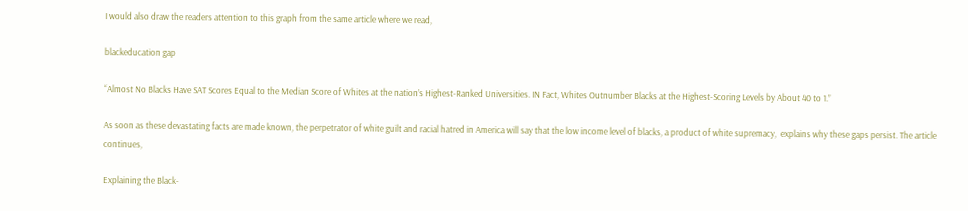I would also draw the readers attention to this graph from the same article where we read,

blackeducation gap

“Almost No Blacks Have SAT Scores Equal to the Median Score of Whites at the nation’s Highest-Ranked Universities. IN Fact, Whites Outnumber Blacks at the Highest-Scoring Levels by About 40 to 1.”

As soon as these devastating facts are made known, the perpetrator of white guilt and racial hatred in America will say that the low income level of blacks, a product of white supremacy,  explains why these gaps persist. The article continues,

Explaining the Black-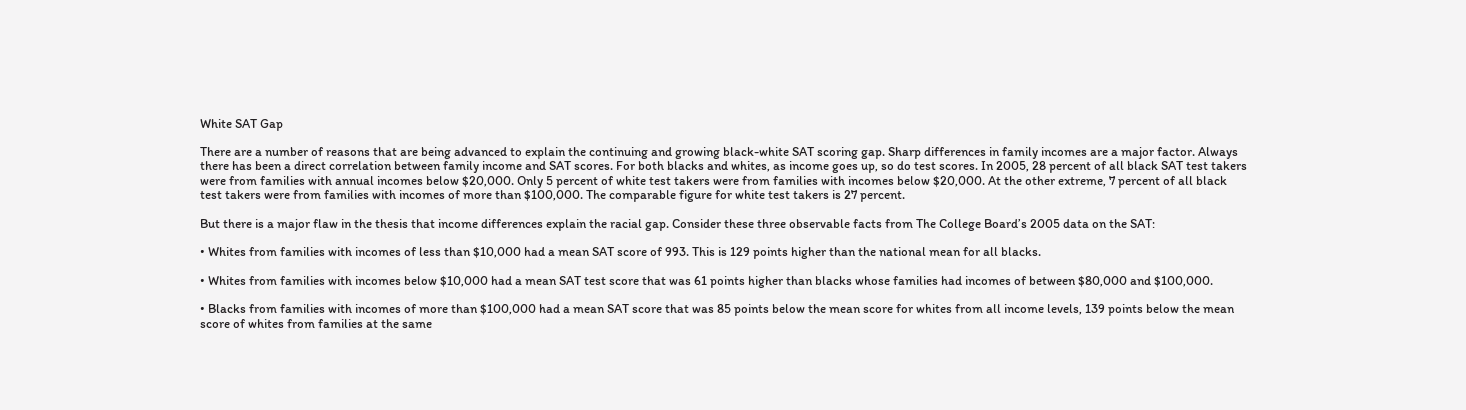White SAT Gap

There are a number of reasons that are being advanced to explain the continuing and growing black-white SAT scoring gap. Sharp differences in family incomes are a major factor. Always there has been a direct correlation between family income and SAT scores. For both blacks and whites, as income goes up, so do test scores. In 2005, 28 percent of all black SAT test takers were from families with annual incomes below $20,000. Only 5 percent of white test takers were from families with incomes below $20,000. At the other extreme, 7 percent of all black test takers were from families with incomes of more than $100,000. The comparable figure for white test takers is 27 percent.

But there is a major flaw in the thesis that income differences explain the racial gap. Consider these three observable facts from The College Board’s 2005 data on the SAT:

• Whites from families with incomes of less than $10,000 had a mean SAT score of 993. This is 129 points higher than the national mean for all blacks.

• Whites from families with incomes below $10,000 had a mean SAT test score that was 61 points higher than blacks whose families had incomes of between $80,000 and $100,000.

• Blacks from families with incomes of more than $100,000 had a mean SAT score that was 85 points below the mean score for whites from all income levels, 139 points below the mean score of whites from families at the same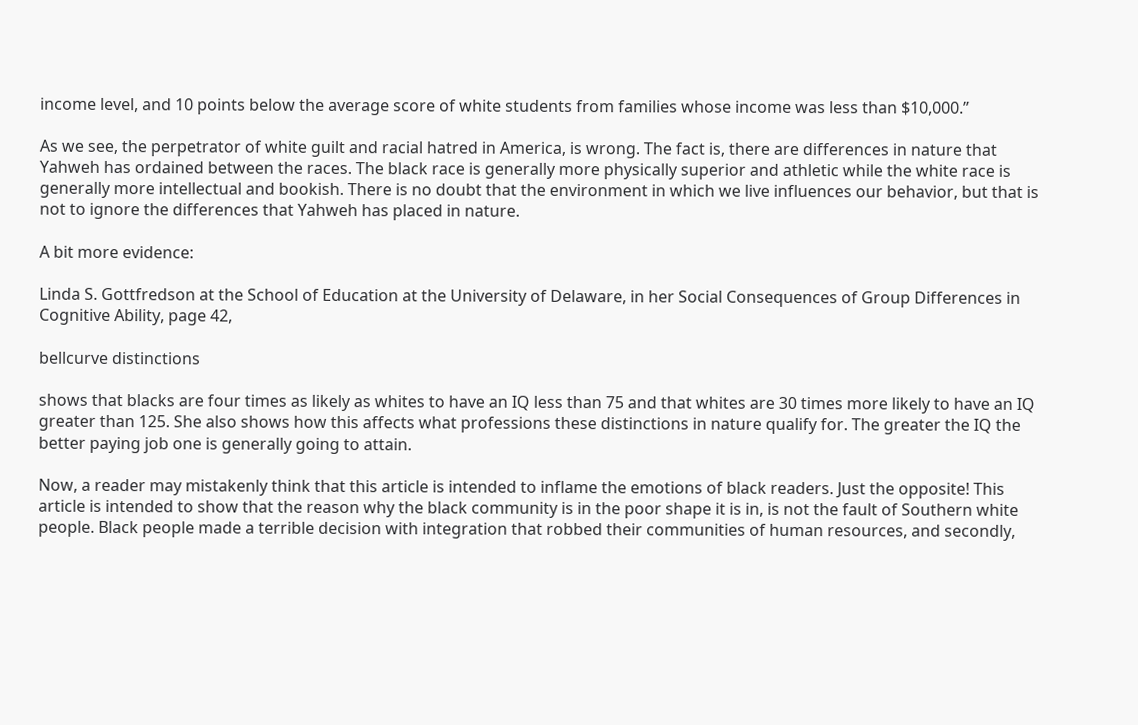income level, and 10 points below the average score of white students from families whose income was less than $10,000.”

As we see, the perpetrator of white guilt and racial hatred in America, is wrong. The fact is, there are differences in nature that Yahweh has ordained between the races. The black race is generally more physically superior and athletic while the white race is generally more intellectual and bookish. There is no doubt that the environment in which we live influences our behavior, but that is not to ignore the differences that Yahweh has placed in nature.

A bit more evidence:

Linda S. Gottfredson at the School of Education at the University of Delaware, in her Social Consequences of Group Differences in Cognitive Ability, page 42,

bellcurve distinctions

shows that blacks are four times as likely as whites to have an IQ less than 75 and that whites are 30 times more likely to have an IQ greater than 125. She also shows how this affects what professions these distinctions in nature qualify for. The greater the IQ the better paying job one is generally going to attain.

Now, a reader may mistakenly think that this article is intended to inflame the emotions of black readers. Just the opposite! This article is intended to show that the reason why the black community is in the poor shape it is in, is not the fault of Southern white people. Black people made a terrible decision with integration that robbed their communities of human resources, and secondly,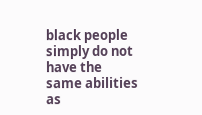black people simply do not have the same abilities as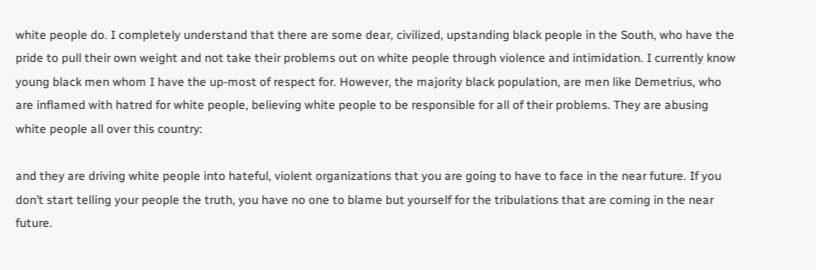white people do. I completely understand that there are some dear, civilized, upstanding black people in the South, who have the pride to pull their own weight and not take their problems out on white people through violence and intimidation. I currently know young black men whom I have the up-most of respect for. However, the majority black population, are men like Demetrius, who are inflamed with hatred for white people, believing white people to be responsible for all of their problems. They are abusing white people all over this country:

and they are driving white people into hateful, violent organizations that you are going to have to face in the near future. If you don’t start telling your people the truth, you have no one to blame but yourself for the tribulations that are coming in the near future.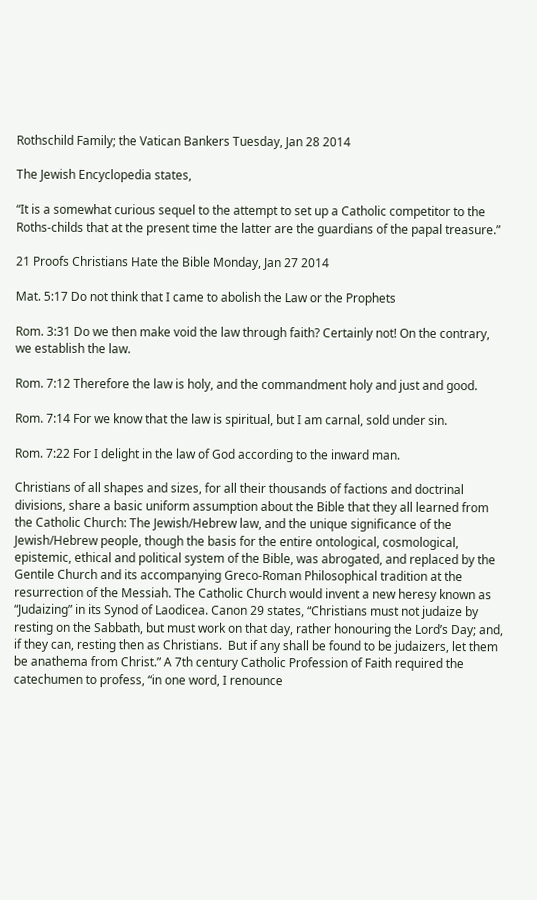Rothschild Family; the Vatican Bankers Tuesday, Jan 28 2014

The Jewish Encyclopedia states,

“It is a somewhat curious sequel to the attempt to set up a Catholic competitor to the Roths-childs that at the present time the latter are the guardians of the papal treasure.”

21 Proofs Christians Hate the Bible Monday, Jan 27 2014

Mat. 5:17 Do not think that I came to abolish the Law or the Prophets

Rom. 3:31 Do we then make void the law through faith? Certainly not! On the contrary, we establish the law.

Rom. 7:12 Therefore the law is holy, and the commandment holy and just and good.

Rom. 7:14 For we know that the law is spiritual, but I am carnal, sold under sin.

Rom. 7:22 For I delight in the law of God according to the inward man.

Christians of all shapes and sizes, for all their thousands of factions and doctrinal divisions, share a basic uniform assumption about the Bible that they all learned from the Catholic Church: The Jewish/Hebrew law, and the unique significance of the Jewish/Hebrew people, though the basis for the entire ontological, cosmological, epistemic, ethical and political system of the Bible, was abrogated, and replaced by the Gentile Church and its accompanying Greco-Roman Philosophical tradition at the resurrection of the Messiah. The Catholic Church would invent a new heresy known as “Judaizing” in its Synod of Laodicea. Canon 29 states, “Christians must not judaize by resting on the Sabbath, but must work on that day, rather honouring the Lord’s Day; and, if they can, resting then as Christians.  But if any shall be found to be judaizers, let them be anathema from Christ.” A 7th century Catholic Profession of Faith required the catechumen to profess, “in one word, I renounce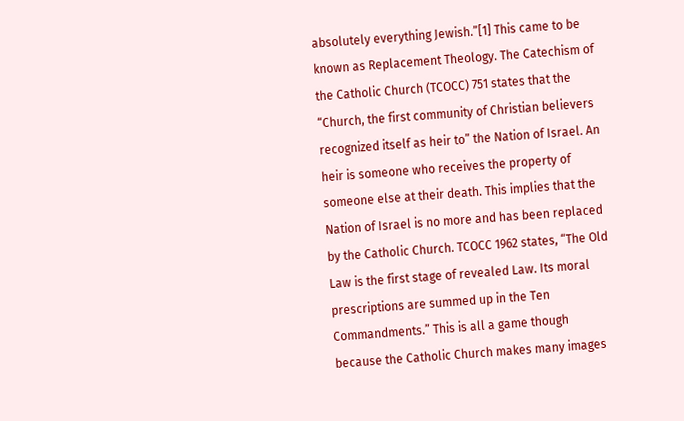absolutely everything Jewish.”[1] This came to be known as Replacement Theology. The Catechism of the Catholic Church (TCOCC) 751 states that the “Church, the first community of Christian believers recognized itself as heir to” the Nation of Israel. An heir is someone who receives the property of someone else at their death. This implies that the Nation of Israel is no more and has been replaced by the Catholic Church. TCOCC 1962 states, “The Old Law is the first stage of revealed Law. Its moral prescriptions are summed up in the Ten Commandments.” This is all a game though because the Catholic Church makes many images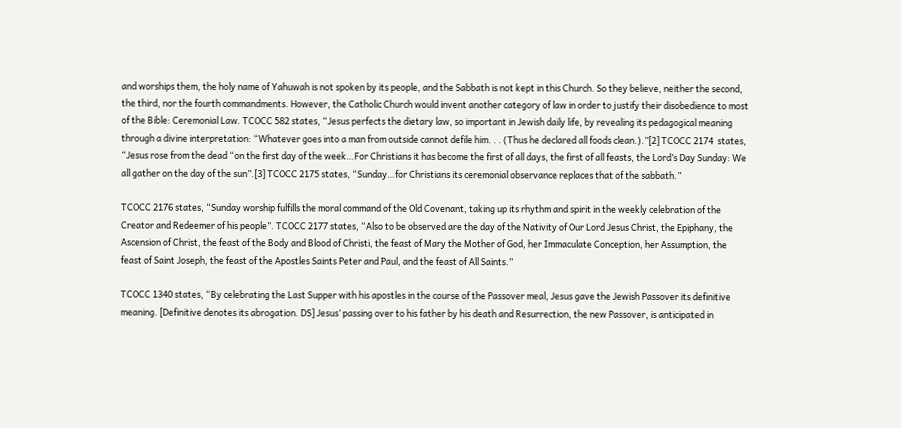and worships them, the holy name of Yahuwah is not spoken by its people, and the Sabbath is not kept in this Church. So they believe, neither the second, the third, nor the fourth commandments. However, the Catholic Church would invent another category of law in order to justify their disobedience to most of the Bible: Ceremonial Law. TCOCC 582 states, “Jesus perfects the dietary law, so important in Jewish daily life, by revealing its pedagogical meaning through a divine interpretation: “Whatever goes into a man from outside cannot defile him. . . (Thus he declared all foods clean.).”[2] TCOCC 2174  states, “Jesus rose from the dead “on the first day of the week…For Christians it has become the first of all days, the first of all feasts, the Lord’s Day Sunday: We all gather on the day of the sun”.[3] TCOCC 2175 states, “Sunday…for Christians its ceremonial observance replaces that of the sabbath.”

TCOCC 2176 states, “Sunday worship fulfills the moral command of the Old Covenant, taking up its rhythm and spirit in the weekly celebration of the Creator and Redeemer of his people”. TCOCC 2177 states, “Also to be observed are the day of the Nativity of Our Lord Jesus Christ, the Epiphany, the Ascension of Christ, the feast of the Body and Blood of Christi, the feast of Mary the Mother of God, her Immaculate Conception, her Assumption, the feast of Saint Joseph, the feast of the Apostles Saints Peter and Paul, and the feast of All Saints.”

TCOCC 1340 states, “By celebrating the Last Supper with his apostles in the course of the Passover meal, Jesus gave the Jewish Passover its definitive meaning. [Definitive denotes its abrogation. DS] Jesus’ passing over to his father by his death and Resurrection, the new Passover, is anticipated in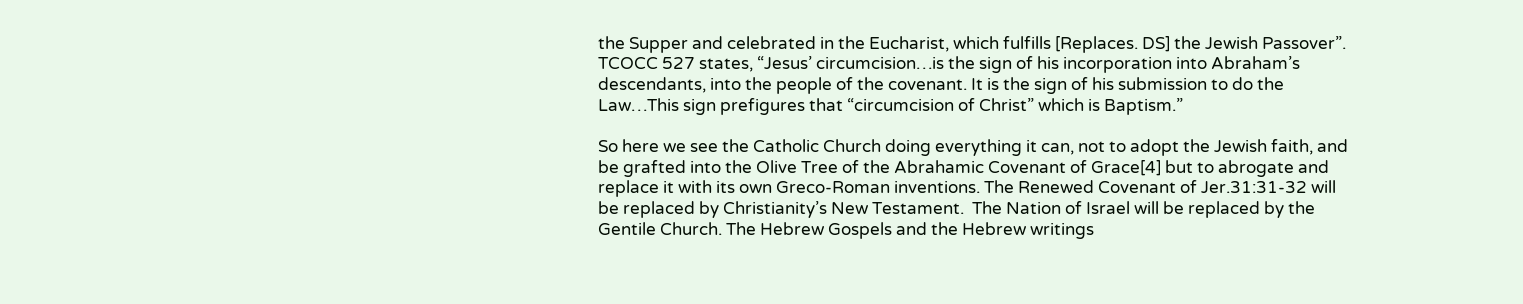the Supper and celebrated in the Eucharist, which fulfills [Replaces. DS] the Jewish Passover”. TCOCC 527 states, “Jesus’ circumcision…is the sign of his incorporation into Abraham’s descendants, into the people of the covenant. It is the sign of his submission to do the Law…This sign prefigures that “circumcision of Christ” which is Baptism.”

So here we see the Catholic Church doing everything it can, not to adopt the Jewish faith, and be grafted into the Olive Tree of the Abrahamic Covenant of Grace[4] but to abrogate and replace it with its own Greco-Roman inventions. The Renewed Covenant of Jer.31:31-32 will be replaced by Christianity’s New Testament.  The Nation of Israel will be replaced by the Gentile Church. The Hebrew Gospels and the Hebrew writings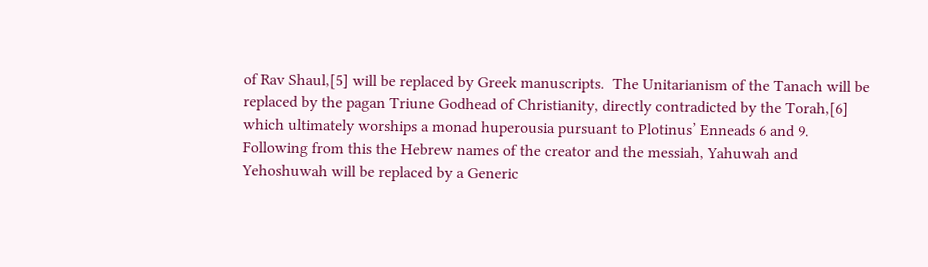of Rav Shaul,[5] will be replaced by Greek manuscripts.  The Unitarianism of the Tanach will be replaced by the pagan Triune Godhead of Christianity, directly contradicted by the Torah,[6] which ultimately worships a monad huperousia pursuant to Plotinus’ Enneads 6 and 9. Following from this the Hebrew names of the creator and the messiah, Yahuwah and Yehoshuwah will be replaced by a Generic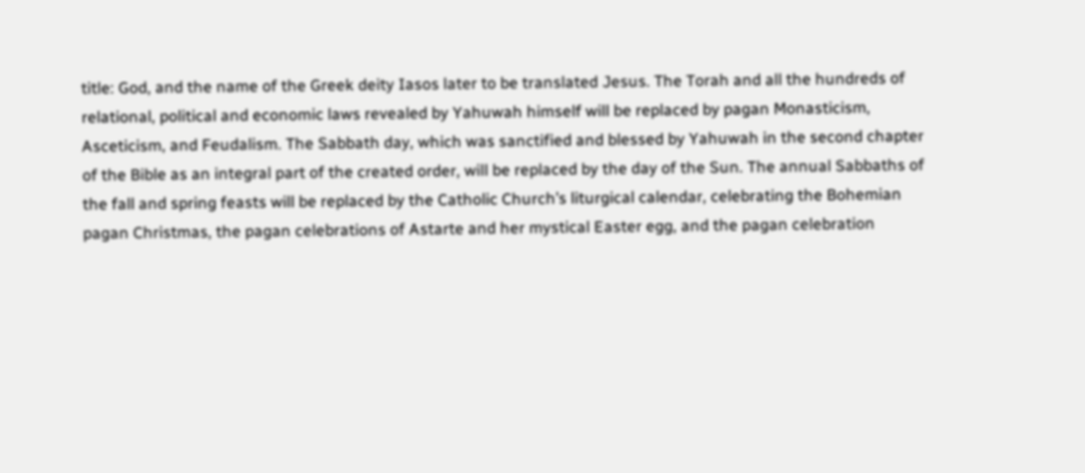title: God, and the name of the Greek deity Iasos later to be translated Jesus. The Torah and all the hundreds of relational, political and economic laws revealed by Yahuwah himself will be replaced by pagan Monasticism, Asceticism, and Feudalism. The Sabbath day, which was sanctified and blessed by Yahuwah in the second chapter of the Bible as an integral part of the created order, will be replaced by the day of the Sun. The annual Sabbaths of the fall and spring feasts will be replaced by the Catholic Church’s liturgical calendar, celebrating the Bohemian pagan Christmas, the pagan celebrations of Astarte and her mystical Easter egg, and the pagan celebration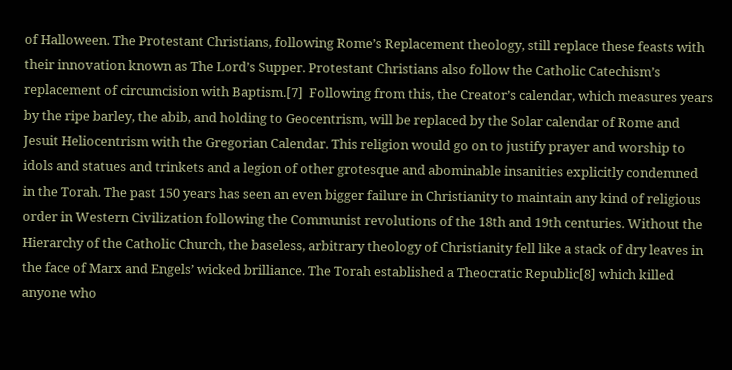of Halloween. The Protestant Christians, following Rome’s Replacement theology, still replace these feasts with their innovation known as The Lord’s Supper. Protestant Christians also follow the Catholic Catechism’s replacement of circumcision with Baptism.[7]  Following from this, the Creator’s calendar, which measures years by the ripe barley, the abib, and holding to Geocentrism, will be replaced by the Solar calendar of Rome and Jesuit Heliocentrism with the Gregorian Calendar. This religion would go on to justify prayer and worship to idols and statues and trinkets and a legion of other grotesque and abominable insanities explicitly condemned in the Torah. The past 150 years has seen an even bigger failure in Christianity to maintain any kind of religious order in Western Civilization following the Communist revolutions of the 18th and 19th centuries. Without the Hierarchy of the Catholic Church, the baseless, arbitrary theology of Christianity fell like a stack of dry leaves in the face of Marx and Engels’ wicked brilliance. The Torah established a Theocratic Republic[8] which killed anyone who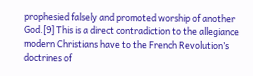prophesied falsely and promoted worship of another God.[9] This is a direct contradiction to the allegiance modern Christians have to the French Revolution’s doctrines of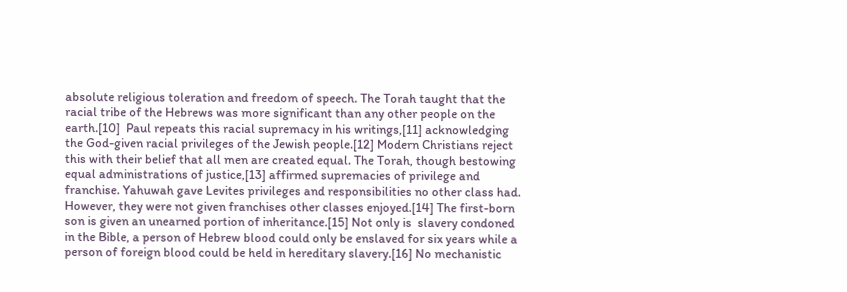absolute religious toleration and freedom of speech. The Torah taught that the racial tribe of the Hebrews was more significant than any other people on the earth.[10]  Paul repeats this racial supremacy in his writings,[11] acknowledging the God-given racial privileges of the Jewish people.[12] Modern Christians reject this with their belief that all men are created equal. The Torah, though bestowing equal administrations of justice,[13] affirmed supremacies of privilege and franchise. Yahuwah gave Levites privileges and responsibilities no other class had. However, they were not given franchises other classes enjoyed.[14] The first-born son is given an unearned portion of inheritance.[15] Not only is  slavery condoned in the Bible, a person of Hebrew blood could only be enslaved for six years while a person of foreign blood could be held in hereditary slavery.[16] No mechanistic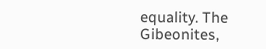equality. The Gibeonites,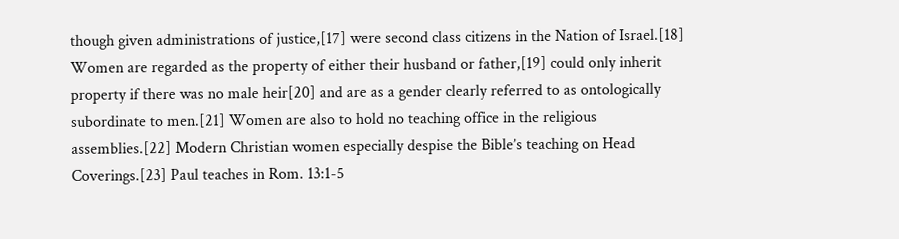though given administrations of justice,[17] were second class citizens in the Nation of Israel.[18] Women are regarded as the property of either their husband or father,[19] could only inherit property if there was no male heir[20] and are as a gender clearly referred to as ontologically subordinate to men.[21] Women are also to hold no teaching office in the religious assemblies.[22] Modern Christian women especially despise the Bible’s teaching on Head Coverings.[23] Paul teaches in Rom. 13:1-5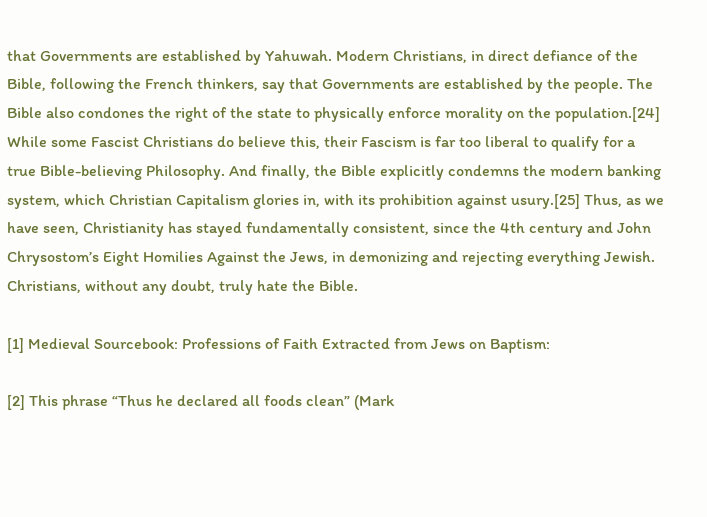that Governments are established by Yahuwah. Modern Christians, in direct defiance of the Bible, following the French thinkers, say that Governments are established by the people. The Bible also condones the right of the state to physically enforce morality on the population.[24]  While some Fascist Christians do believe this, their Fascism is far too liberal to qualify for a true Bible-believing Philosophy. And finally, the Bible explicitly condemns the modern banking system, which Christian Capitalism glories in, with its prohibition against usury.[25] Thus, as we have seen, Christianity has stayed fundamentally consistent, since the 4th century and John Chrysostom’s Eight Homilies Against the Jews, in demonizing and rejecting everything Jewish. Christians, without any doubt, truly hate the Bible.

[1] Medieval Sourcebook: Professions of Faith Extracted from Jews on Baptism:

[2] This phrase “Thus he declared all foods clean” (Mark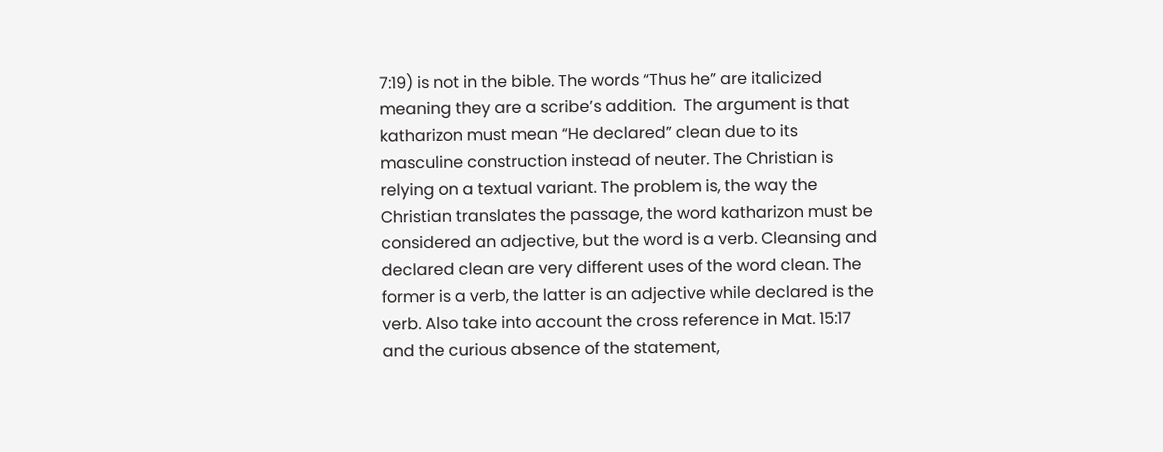7:19) is not in the bible. The words “Thus he” are italicized meaning they are a scribe’s addition.  The argument is that katharizon must mean “He declared” clean due to its masculine construction instead of neuter. The Christian is relying on a textual variant. The problem is, the way the Christian translates the passage, the word katharizon must be considered an adjective, but the word is a verb. Cleansing and declared clean are very different uses of the word clean. The former is a verb, the latter is an adjective while declared is the verb. Also take into account the cross reference in Mat. 15:17 and the curious absence of the statement,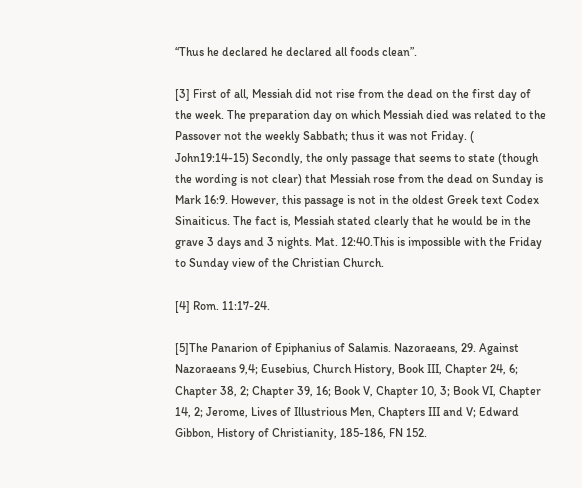“Thus he declared he declared all foods clean”.

[3] First of all, Messiah did not rise from the dead on the first day of the week. The preparation day on which Messiah died was related to the Passover not the weekly Sabbath; thus it was not Friday. ( John19:14-15) Secondly, the only passage that seems to state (though the wording is not clear) that Messiah rose from the dead on Sunday is Mark 16:9. However, this passage is not in the oldest Greek text Codex Sinaiticus. The fact is, Messiah stated clearly that he would be in the grave 3 days and 3 nights. Mat. 12:40.This is impossible with the Friday to Sunday view of the Christian Church.

[4] Rom. 11:17-24.

[5]The Panarion of Epiphanius of Salamis. Nazoraeans, 29. Against Nazoraeans 9,4; Eusebius, Church History, Book III, Chapter 24, 6;  Chapter 38, 2; Chapter 39, 16; Book V, Chapter 10, 3; Book VI, Chapter 14, 2; Jerome, Lives of Illustrious Men, Chapters III and V; Edward Gibbon, History of Christianity, 185-186, FN 152.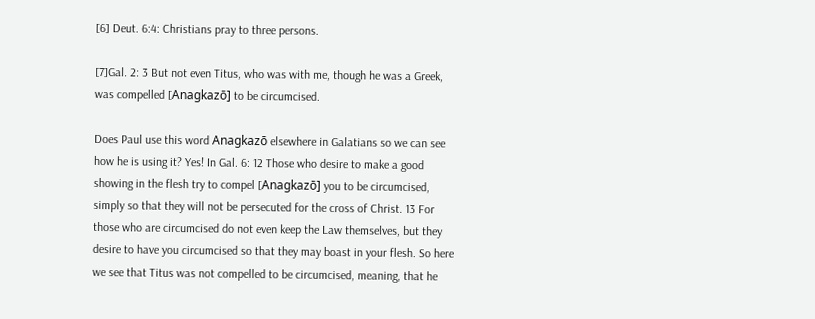[6] Deut. 6:4: Christians pray to three persons.

[7]Gal. 2: 3 But not even Titus, who was with me, though he was a Greek, was compelled [Anagkazō] to be circumcised.

Does Paul use this word Anagkazō elsewhere in Galatians so we can see how he is using it? Yes! In Gal. 6: 12 Those who desire to make a good showing in the flesh try to compel [Anagkazō] you to be circumcised, simply so that they will not be persecuted for the cross of Christ. 13 For those who are circumcised do not even keep the Law themselves, but they desire to have you circumcised so that they may boast in your flesh. So here we see that Titus was not compelled to be circumcised, meaning, that he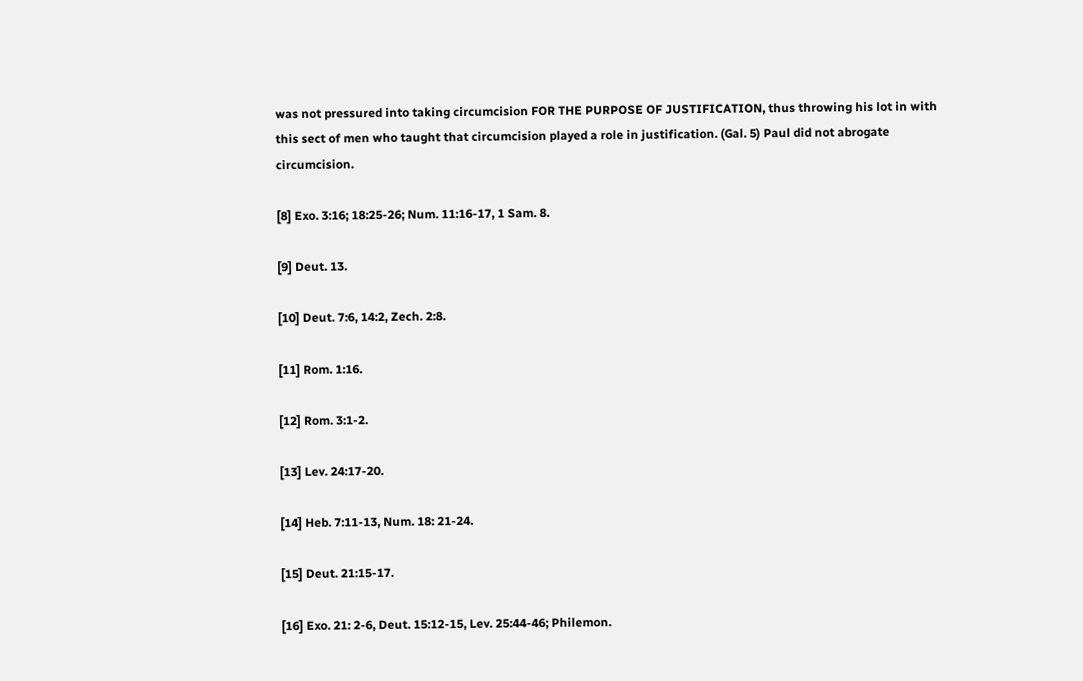was not pressured into taking circumcision FOR THE PURPOSE OF JUSTIFICATION, thus throwing his lot in with this sect of men who taught that circumcision played a role in justification. (Gal. 5) Paul did not abrogate circumcision.

[8] Exo. 3:16; 18:25-26; Num. 11:16-17, 1 Sam. 8.

[9] Deut. 13.

[10] Deut. 7:6, 14:2, Zech. 2:8.

[11] Rom. 1:16.

[12] Rom. 3:1-2.

[13] Lev. 24:17-20.

[14] Heb. 7:11-13, Num. 18: 21-24.

[15] Deut. 21:15-17.

[16] Exo. 21: 2-6, Deut. 15:12-15, Lev. 25:44-46; Philemon.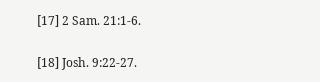[17] 2 Sam. 21:1-6.

[18] Josh. 9:22-27.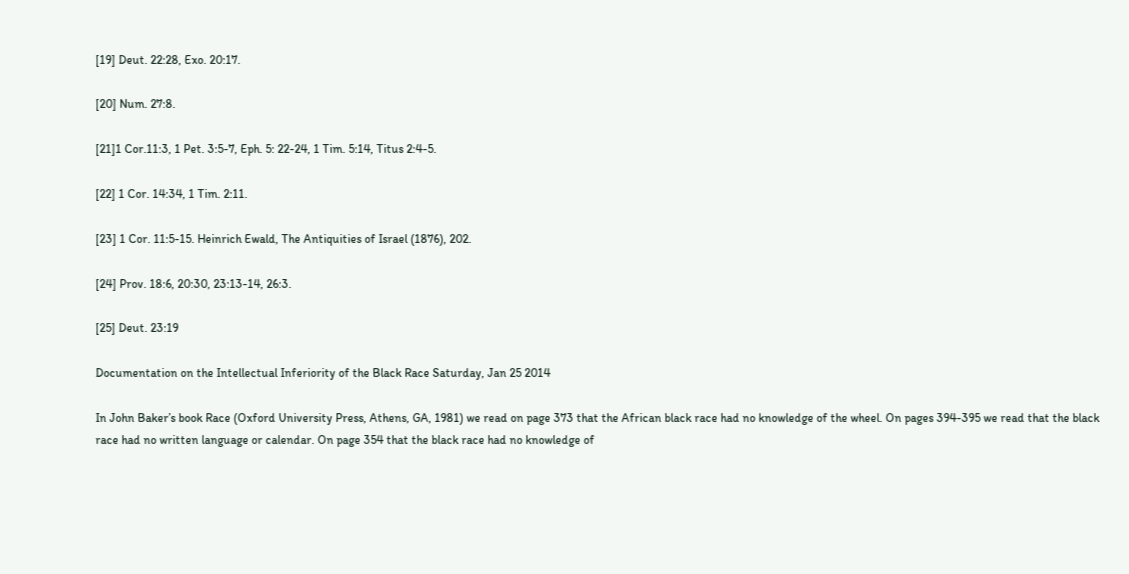[19] Deut. 22:28, Exo. 20:17.

[20] Num. 27:8.

[21]1 Cor.11:3, 1 Pet. 3:5-7, Eph. 5: 22-24, 1 Tim. 5:14, Titus 2:4-5.

[22] 1 Cor. 14:34, 1 Tim. 2:11.

[23] 1 Cor. 11:5-15. Heinrich Ewald, The Antiquities of Israel (1876), 202.

[24] Prov. 18:6, 20:30, 23:13-14, 26:3.

[25] Deut. 23:19

Documentation on the Intellectual Inferiority of the Black Race Saturday, Jan 25 2014

In John Baker’s book Race (Oxford University Press, Athens, GA, 1981) we read on page 373 that the African black race had no knowledge of the wheel. On pages 394-395 we read that the black race had no written language or calendar. On page 354 that the black race had no knowledge of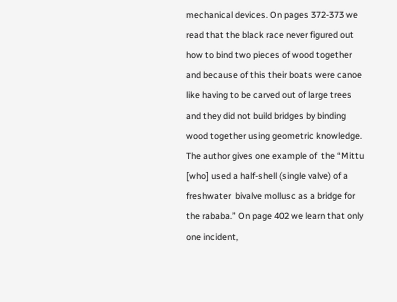mechanical devices. On pages 372-373 we read that the black race never figured out how to bind two pieces of wood together and because of this their boats were canoe like having to be carved out of large trees and they did not build bridges by binding wood together using geometric knowledge. The author gives one example of  the “Mittu [who] used a half-shell (single valve) of a freshwater  bivalve mollusc as a bridge for the rababa.” On page 402 we learn that only one incident,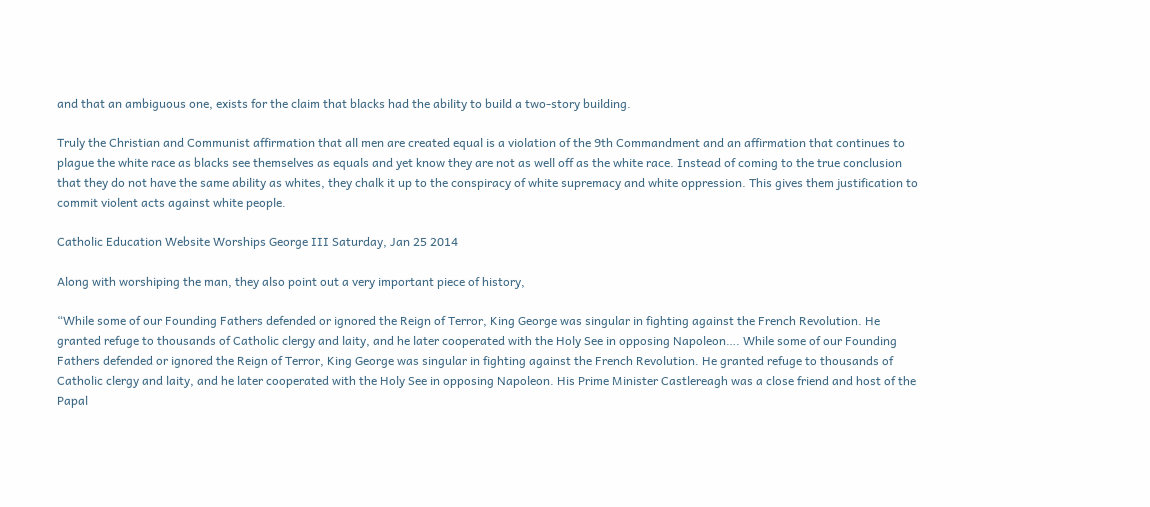and that an ambiguous one, exists for the claim that blacks had the ability to build a two-story building.

Truly the Christian and Communist affirmation that all men are created equal is a violation of the 9th Commandment and an affirmation that continues to plague the white race as blacks see themselves as equals and yet know they are not as well off as the white race. Instead of coming to the true conclusion that they do not have the same ability as whites, they chalk it up to the conspiracy of white supremacy and white oppression. This gives them justification to commit violent acts against white people.

Catholic Education Website Worships George III Saturday, Jan 25 2014

Along with worshiping the man, they also point out a very important piece of history,

“While some of our Founding Fathers defended or ignored the Reign of Terror, King George was singular in fighting against the French Revolution. He granted refuge to thousands of Catholic clergy and laity, and he later cooperated with the Holy See in opposing Napoleon…. While some of our Founding Fathers defended or ignored the Reign of Terror, King George was singular in fighting against the French Revolution. He granted refuge to thousands of Catholic clergy and laity, and he later cooperated with the Holy See in opposing Napoleon. His Prime Minister Castlereagh was a close friend and host of the Papal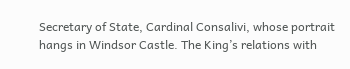Secretary of State, Cardinal Consalivi, whose portrait hangs in Windsor Castle. The King’s relations with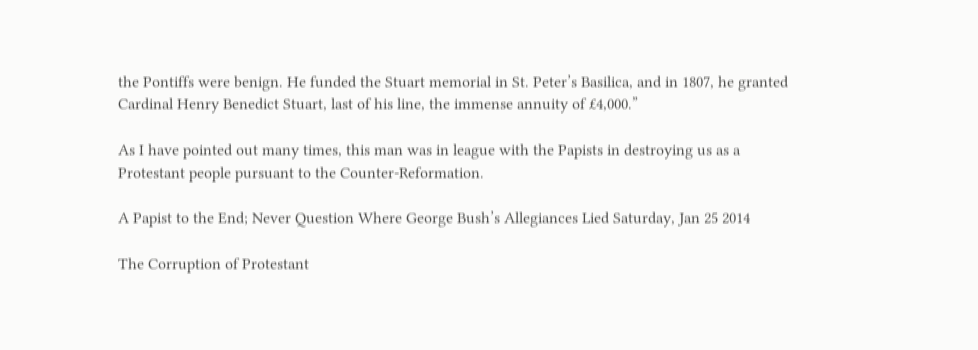the Pontiffs were benign. He funded the Stuart memorial in St. Peter’s Basilica, and in 1807, he granted Cardinal Henry Benedict Stuart, last of his line, the immense annuity of £4,000.”

As I have pointed out many times, this man was in league with the Papists in destroying us as a Protestant people pursuant to the Counter-Reformation.

A Papist to the End; Never Question Where George Bush’s Allegiances Lied Saturday, Jan 25 2014

The Corruption of Protestant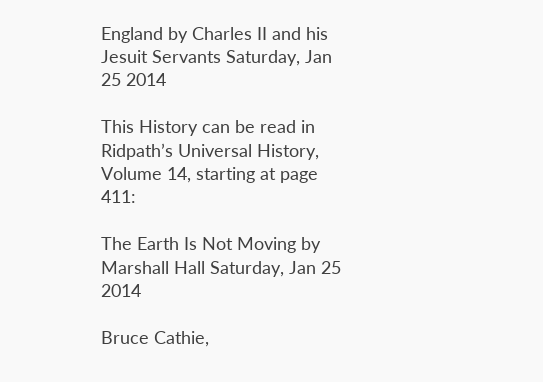England by Charles II and his Jesuit Servants Saturday, Jan 25 2014

This History can be read in Ridpath’s Universal History, Volume 14, starting at page 411:

The Earth Is Not Moving by Marshall Hall Saturday, Jan 25 2014

Bruce Cathie,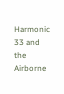Harmonic 33 and the Airborne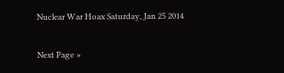Nuclear War Hoax Saturday, Jan 25 2014

Next Page »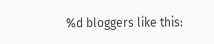%d bloggers like this: